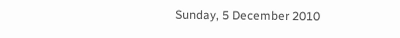Sunday, 5 December 2010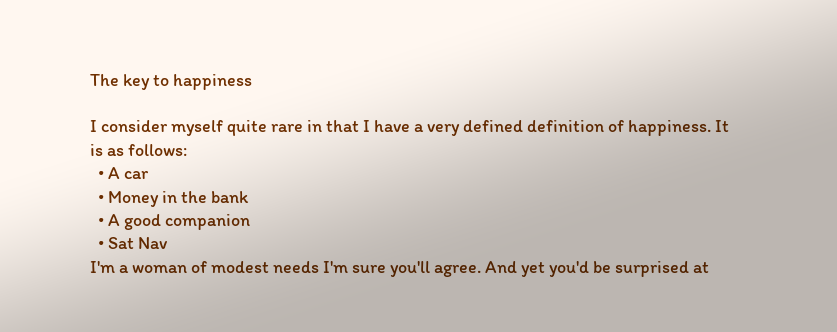The key to happiness

I consider myself quite rare in that I have a very defined definition of happiness. It is as follows:
  • A car
  • Money in the bank
  • A good companion
  • Sat Nav
I'm a woman of modest needs I'm sure you'll agree. And yet you'd be surprised at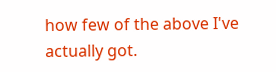how few of the above I've actually got.